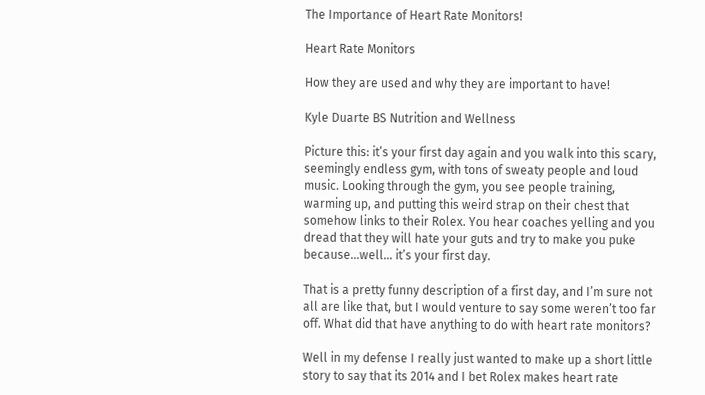The Importance of Heart Rate Monitors!

Heart Rate Monitors

How they are used and why they are important to have!

Kyle Duarte BS Nutrition and Wellness

Picture this: it’s your first day again and you walk into this scary, seemingly endless gym, with tons of sweaty people and loud music. Looking through the gym, you see people training, warming up, and putting this weird strap on their chest that somehow links to their Rolex. You hear coaches yelling and you dread that they will hate your guts and try to make you puke because…well… it’s your first day.

That is a pretty funny description of a first day, and I’m sure not all are like that, but I would venture to say some weren’t too far off. What did that have anything to do with heart rate monitors?

Well in my defense I really just wanted to make up a short little story to say that its 2014 and I bet Rolex makes heart rate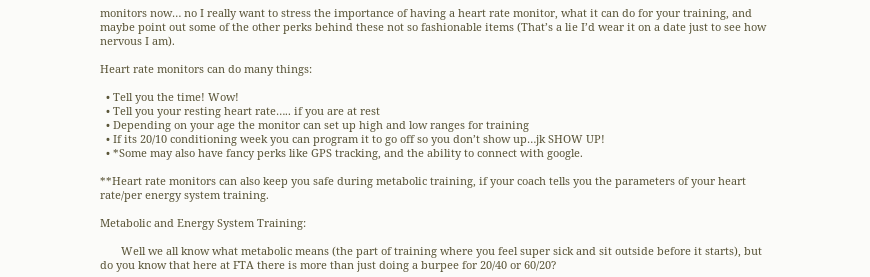monitors now… no I really want to stress the importance of having a heart rate monitor, what it can do for your training, and maybe point out some of the other perks behind these not so fashionable items (That’s a lie I’d wear it on a date just to see how nervous I am).

Heart rate monitors can do many things:

  • Tell you the time! Wow!
  • Tell you your resting heart rate….. if you are at rest
  • Depending on your age the monitor can set up high and low ranges for training
  • If its 20/10 conditioning week you can program it to go off so you don’t show up…jk SHOW UP!
  • *Some may also have fancy perks like GPS tracking, and the ability to connect with google.

**Heart rate monitors can also keep you safe during metabolic training, if your coach tells you the parameters of your heart rate/per energy system training.

Metabolic and Energy System Training:

       Well we all know what metabolic means (the part of training where you feel super sick and sit outside before it starts), but do you know that here at FTA there is more than just doing a burpee for 20/40 or 60/20?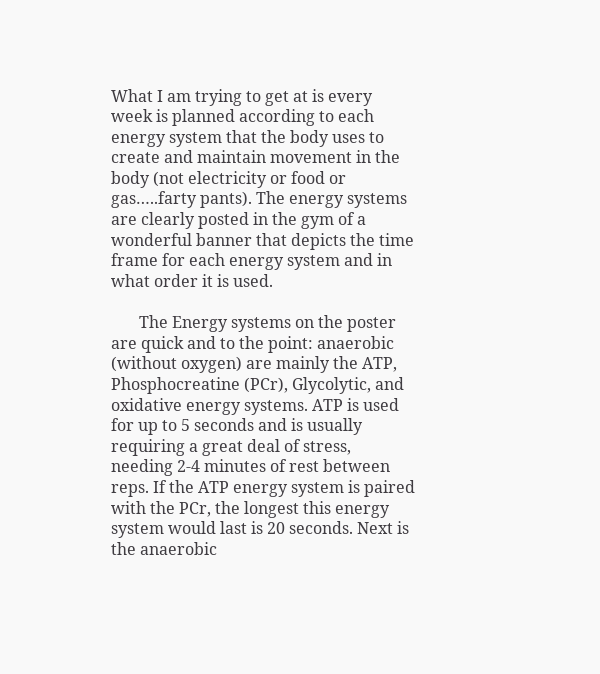What I am trying to get at is every week is planned according to each energy system that the body uses to create and maintain movement in the body (not electricity or food or gas…..farty pants). The energy systems are clearly posted in the gym of a wonderful banner that depicts the time frame for each energy system and in what order it is used.

       The Energy systems on the poster are quick and to the point: anaerobic (without oxygen) are mainly the ATP, Phosphocreatine (PCr), Glycolytic, and oxidative energy systems. ATP is used for up to 5 seconds and is usually requiring a great deal of stress, needing 2-4 minutes of rest between reps. If the ATP energy system is paired with the PCr, the longest this energy system would last is 20 seconds. Next is the anaerobic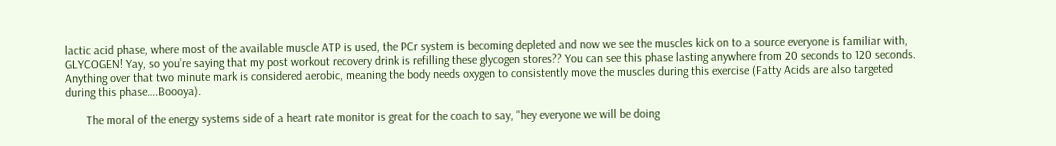lactic acid phase, where most of the available muscle ATP is used, the PCr system is becoming depleted and now we see the muscles kick on to a source everyone is familiar with, GLYCOGEN! Yay, so you’re saying that my post workout recovery drink is refilling these glycogen stores?? You can see this phase lasting anywhere from 20 seconds to 120 seconds. Anything over that two minute mark is considered aerobic, meaning the body needs oxygen to consistently move the muscles during this exercise (Fatty Acids are also targeted during this phase….Boooya).

       The moral of the energy systems side of a heart rate monitor is great for the coach to say, "hey everyone we will be doing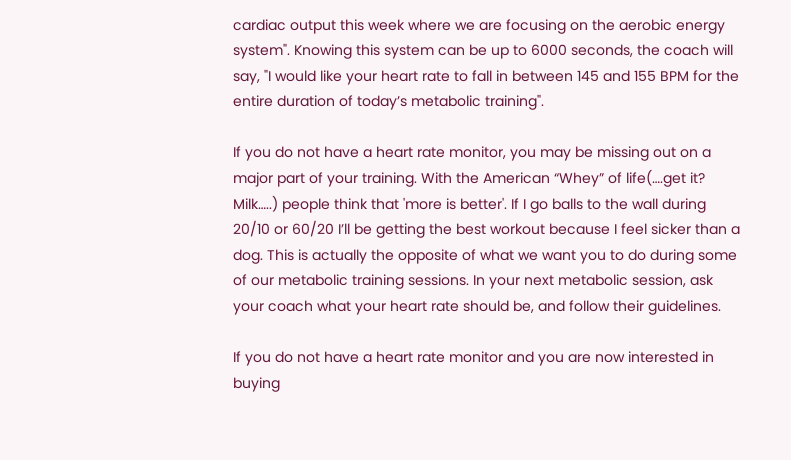cardiac output this week where we are focusing on the aerobic energy system". Knowing this system can be up to 6000 seconds, the coach will say, "I would like your heart rate to fall in between 145 and 155 BPM for the entire duration of today’s metabolic training".

If you do not have a heart rate monitor, you may be missing out on a major part of your training. With the American “Whey” of life(….get it? Milk…..) people think that 'more is better'. If I go balls to the wall during 20/10 or 60/20 I’ll be getting the best workout because I feel sicker than a dog. This is actually the opposite of what we want you to do during some of our metabolic training sessions. In your next metabolic session, ask your coach what your heart rate should be, and follow their guidelines.

If you do not have a heart rate monitor and you are now interested in buying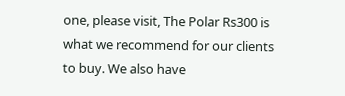one, please visit, The Polar Rs300 is what we recommend for our clients to buy. We also have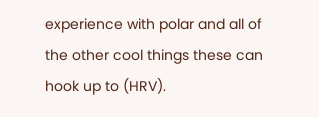experience with polar and all of the other cool things these can hook up to (HRV).